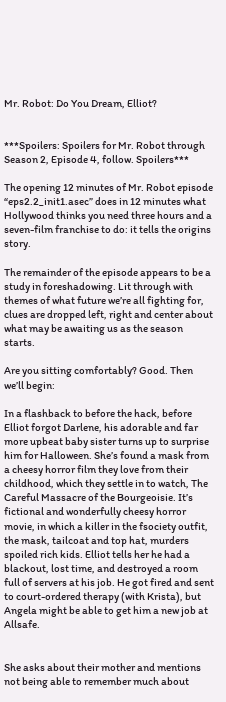Mr. Robot: Do You Dream, Elliot?


***Spoilers: Spoilers for Mr. Robot through Season 2, Episode 4, follow. Spoilers***

The opening 12 minutes of Mr. Robot episode “eps2.2_init1.asec” does in 12 minutes what Hollywood thinks you need three hours and a seven-film franchise to do: it tells the origins story.

The remainder of the episode appears to be a study in foreshadowing. Lit through with themes of what future we’re all fighting for, clues are dropped left, right and center about what may be awaiting us as the season starts.

Are you sitting comfortably? Good. Then we’ll begin:

In a flashback to before the hack, before Elliot forgot Darlene, his adorable and far more upbeat baby sister turns up to surprise him for Halloween. She’s found a mask from a cheesy horror film they love from their childhood, which they settle in to watch, The Careful Massacre of the Bourgeoisie. It’s fictional and wonderfully cheesy horror movie, in which a killer in the fsociety outfit, the mask, tailcoat and top hat, murders spoiled rich kids. Elliot tells her he had a blackout, lost time, and destroyed a room full of servers at his job. He got fired and sent to court-ordered therapy (with Krista), but Angela might be able to get him a new job at Allsafe.


She asks about their mother and mentions not being able to remember much about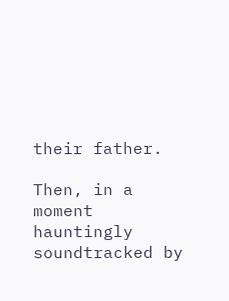their father.

Then, in a moment hauntingly soundtracked by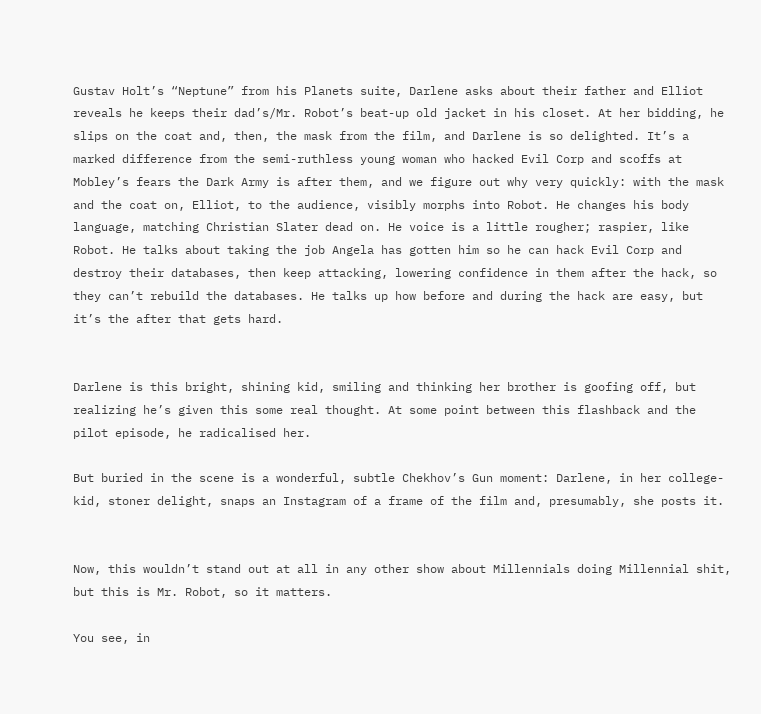Gustav Holt’s “Neptune” from his Planets suite, Darlene asks about their father and Elliot reveals he keeps their dad’s/Mr. Robot’s beat-up old jacket in his closet. At her bidding, he slips on the coat and, then, the mask from the film, and Darlene is so delighted. It’s a marked difference from the semi-ruthless young woman who hacked Evil Corp and scoffs at Mobley’s fears the Dark Army is after them, and we figure out why very quickly: with the mask and the coat on, Elliot, to the audience, visibly morphs into Robot. He changes his body language, matching Christian Slater dead on. He voice is a little rougher; raspier, like Robot. He talks about taking the job Angela has gotten him so he can hack Evil Corp and destroy their databases, then keep attacking, lowering confidence in them after the hack, so they can’t rebuild the databases. He talks up how before and during the hack are easy, but it’s the after that gets hard.


Darlene is this bright, shining kid, smiling and thinking her brother is goofing off, but realizing he’s given this some real thought. At some point between this flashback and the pilot episode, he radicalised her.

But buried in the scene is a wonderful, subtle Chekhov’s Gun moment: Darlene, in her college-kid, stoner delight, snaps an Instagram of a frame of the film and, presumably, she posts it.


Now, this wouldn’t stand out at all in any other show about Millennials doing Millennial shit, but this is Mr. Robot, so it matters.

You see, in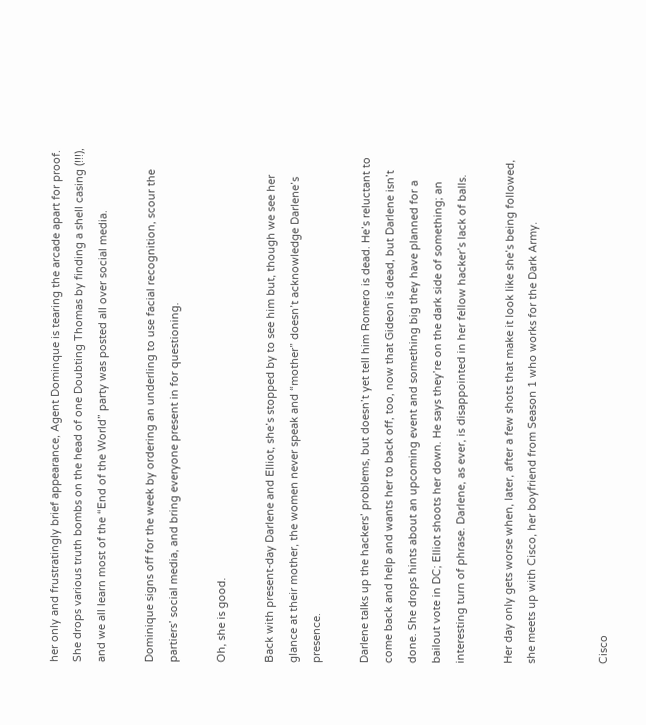her only and frustratingly brief appearance, Agent Dominque is tearing the arcade apart for proof. She drops various truth bombs on the head of one Doubting Thomas by finding a shell casing (!!!), and we all learn most of the “End of the World” party was posted all over social media.

Dominique signs off for the week by ordering an underling to use facial recognition, scour the partiers’ social media, and bring everyone present in for questioning.

Oh, she is good.

Back with present-day Darlene and Elliot, she’s stopped by to see him but, though we see her glance at their mother, the women never speak and “mother” doesn’t acknowledge Darlene’s presence.

Darlene talks up the hackers’ problems, but doesn’t yet tell him Romero is dead. He’s reluctant to come back and help and wants her to back off, too, now that Gideon is dead, but Darlene isn’t done. She drops hints about an upcoming event and something big they have planned for a bailout vote in DC; Elliot shoots her down. He says they’re on the dark side of something; an interesting turn of phrase. Darlene, as ever, is disappointed in her fellow hacker’s lack of balls.

Her day only gets worse when, later, after a few shots that make it look like she’s being followed, she meets up with Cisco, her boyfriend from Season 1 who works for the Dark Army.


Cisco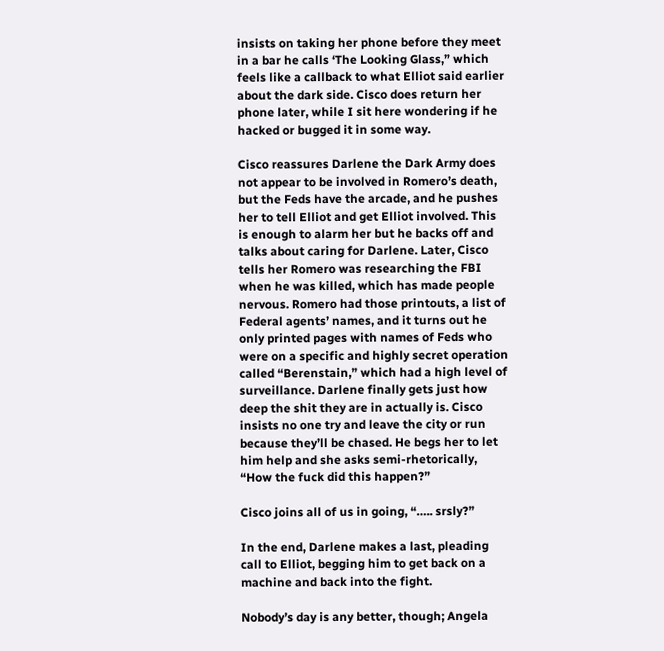insists on taking her phone before they meet in a bar he calls ‘The Looking Glass,” which feels like a callback to what Elliot said earlier about the dark side. Cisco does return her phone later, while I sit here wondering if he hacked or bugged it in some way.

Cisco reassures Darlene the Dark Army does not appear to be involved in Romero’s death, but the Feds have the arcade, and he pushes her to tell Elliot and get Elliot involved. This is enough to alarm her but he backs off and talks about caring for Darlene. Later, Cisco tells her Romero was researching the FBI when he was killed, which has made people nervous. Romero had those printouts, a list of Federal agents’ names, and it turns out he only printed pages with names of Feds who were on a specific and highly secret operation called “Berenstain,” which had a high level of surveillance. Darlene finally gets just how deep the shit they are in actually is. Cisco insists no one try and leave the city or run because they’ll be chased. He begs her to let him help and she asks semi-rhetorically, “How the fuck did this happen?”

Cisco joins all of us in going, “….. srsly?”

In the end, Darlene makes a last, pleading call to Elliot, begging him to get back on a machine and back into the fight.

Nobody’s day is any better, though; Angela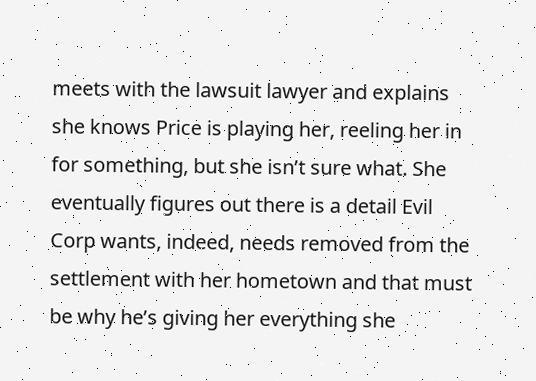meets with the lawsuit lawyer and explains she knows Price is playing her, reeling her in for something, but she isn’t sure what. She eventually figures out there is a detail Evil Corp wants, indeed, needs removed from the settlement with her hometown and that must be why he’s giving her everything she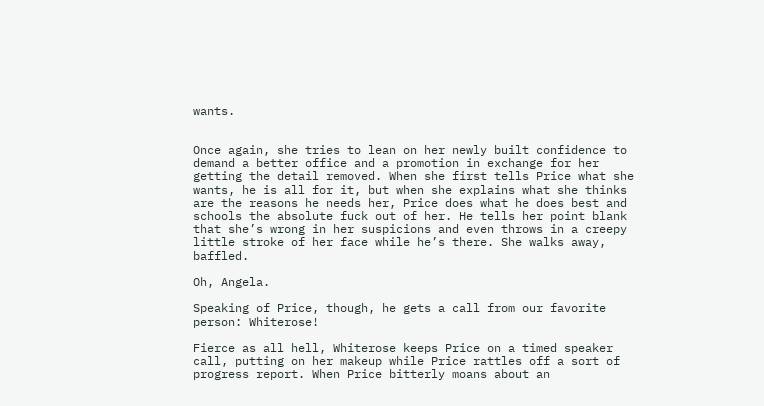wants.


Once again, she tries to lean on her newly built confidence to demand a better office and a promotion in exchange for her getting the detail removed. When she first tells Price what she wants, he is all for it, but when she explains what she thinks are the reasons he needs her, Price does what he does best and schools the absolute fuck out of her. He tells her point blank that she’s wrong in her suspicions and even throws in a creepy little stroke of her face while he’s there. She walks away, baffled.

Oh, Angela.

Speaking of Price, though, he gets a call from our favorite person: Whiterose!

Fierce as all hell, Whiterose keeps Price on a timed speaker call, putting on her makeup while Price rattles off a sort of progress report. When Price bitterly moans about an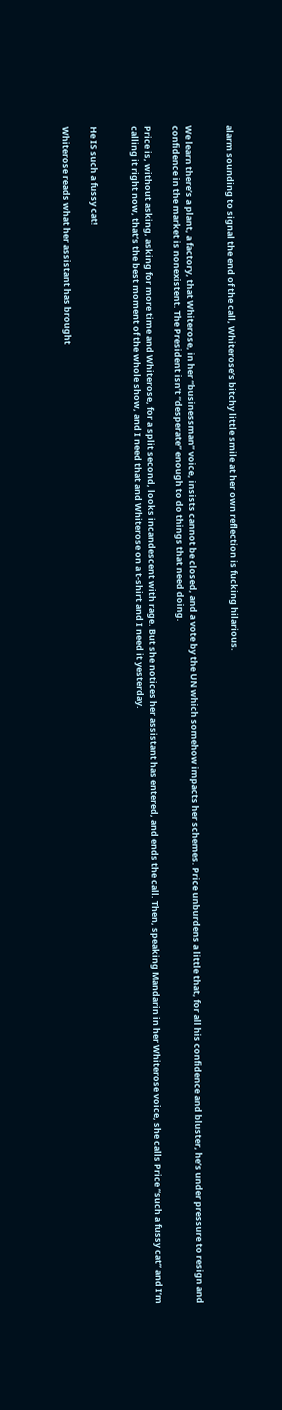alarm sounding to signal the end of the call, Whiterose’s bitchy little smile at her own reflection is fucking hilarious.


We learn there’s a plant, a factory, that Whiterose, in her “businessman” voice, insists cannot be closed, and a vote by the UN which somehow impacts her schemes. Price unburdens a little that, for all his confidence and bluster, he’s under pressure to resign and confidence in the market is nonexistent. The President isn’t “desperate” enough to do things that need doing.

Price is, without asking, asking for more time and Whiterose, for a split second, looks incandescent with rage. But she notices her assistant has entered, and ends the call. Then, speaking Mandarin in her Whiterose voice, she calls Price “such a fussy cat” and I’m calling it right now, that’s the best moment of the whole show, and I need that and Whiterose on a t-shirt and I need it yesterday.


He IS such a fussy cat!

Whiterose reads what her assistant has brought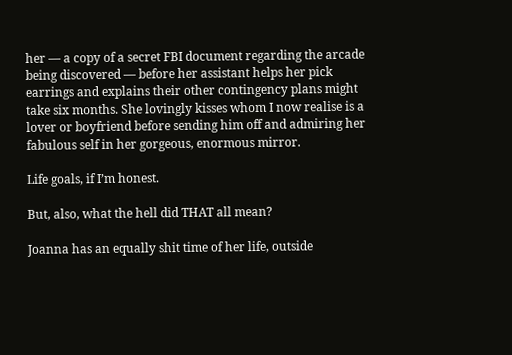her — a copy of a secret FBI document regarding the arcade being discovered — before her assistant helps her pick earrings and explains their other contingency plans might take six months. She lovingly kisses whom I now realise is a lover or boyfriend before sending him off and admiring her fabulous self in her gorgeous, enormous mirror.

Life goals, if I’m honest.

But, also, what the hell did THAT all mean?

Joanna has an equally shit time of her life, outside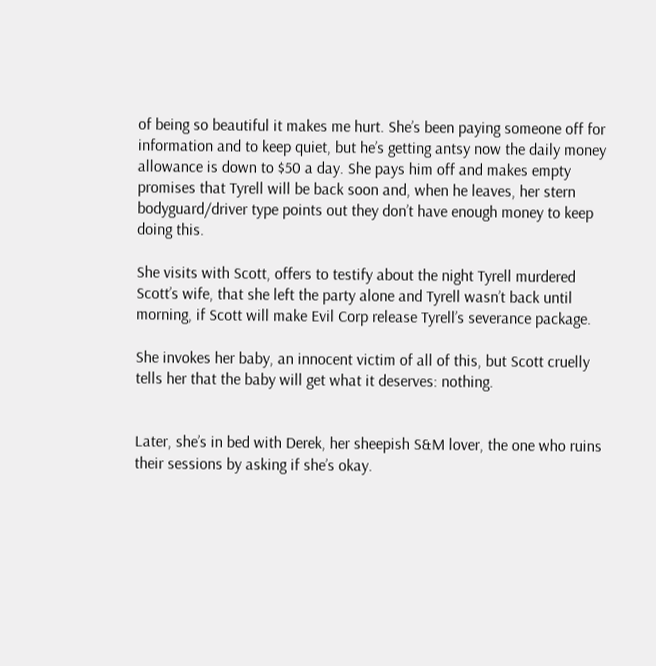of being so beautiful it makes me hurt. She’s been paying someone off for information and to keep quiet, but he’s getting antsy now the daily money allowance is down to $50 a day. She pays him off and makes empty promises that Tyrell will be back soon and, when he leaves, her stern bodyguard/driver type points out they don’t have enough money to keep doing this.

She visits with Scott, offers to testify about the night Tyrell murdered Scott’s wife, that she left the party alone and Tyrell wasn’t back until morning, if Scott will make Evil Corp release Tyrell’s severance package.

She invokes her baby, an innocent victim of all of this, but Scott cruelly tells her that the baby will get what it deserves: nothing.


Later, she’s in bed with Derek, her sheepish S&M lover, the one who ruins their sessions by asking if she’s okay.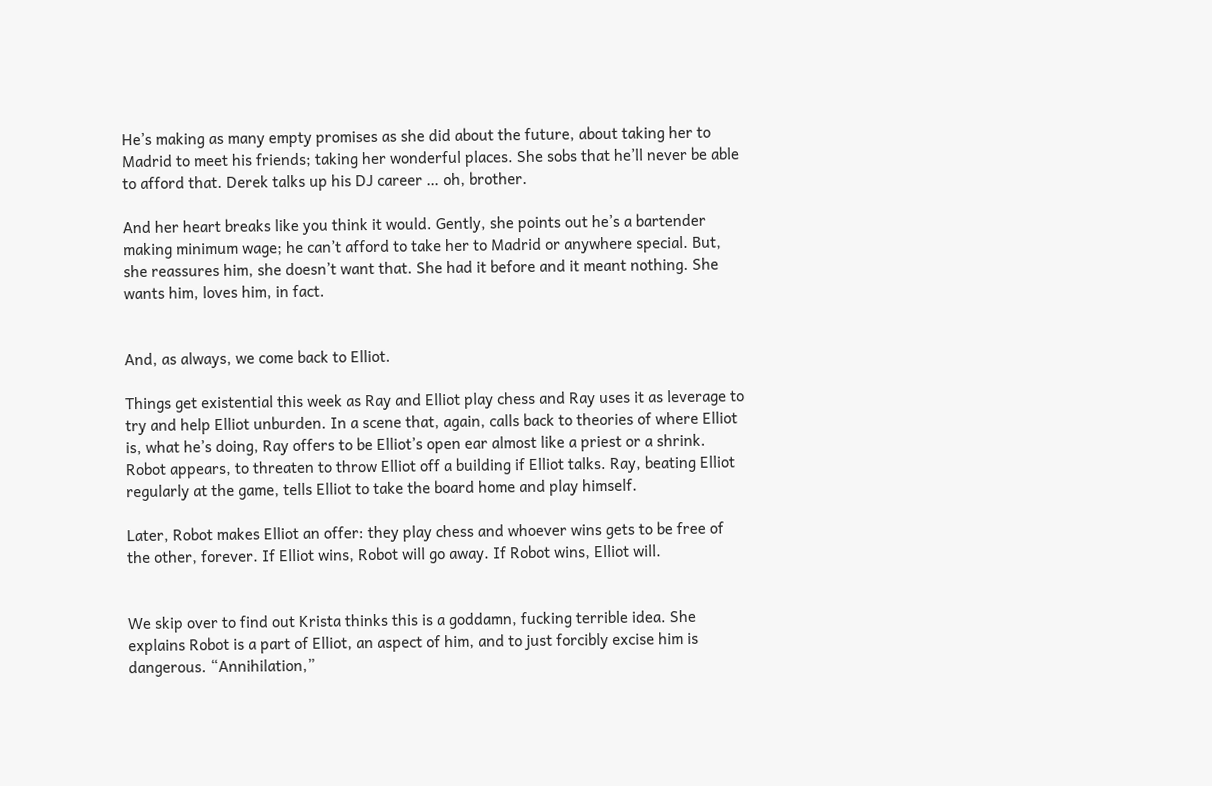He’s making as many empty promises as she did about the future, about taking her to Madrid to meet his friends; taking her wonderful places. She sobs that he’ll never be able to afford that. Derek talks up his DJ career … oh, brother.

And her heart breaks like you think it would. Gently, she points out he’s a bartender making minimum wage; he can’t afford to take her to Madrid or anywhere special. But, she reassures him, she doesn’t want that. She had it before and it meant nothing. She wants him, loves him, in fact.


And, as always, we come back to Elliot.

Things get existential this week as Ray and Elliot play chess and Ray uses it as leverage to try and help Elliot unburden. In a scene that, again, calls back to theories of where Elliot is, what he’s doing, Ray offers to be Elliot’s open ear almost like a priest or a shrink. Robot appears, to threaten to throw Elliot off a building if Elliot talks. Ray, beating Elliot regularly at the game, tells Elliot to take the board home and play himself.

Later, Robot makes Elliot an offer: they play chess and whoever wins gets to be free of the other, forever. If Elliot wins, Robot will go away. If Robot wins, Elliot will.


We skip over to find out Krista thinks this is a goddamn, fucking terrible idea. She explains Robot is a part of Elliot, an aspect of him, and to just forcibly excise him is dangerous. “Annihilation,”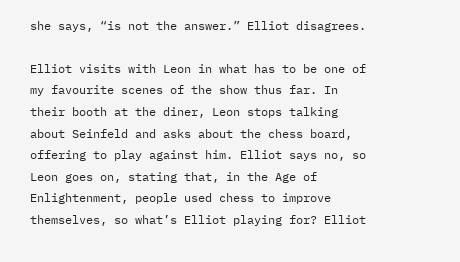she says, “is not the answer.” Elliot disagrees.

Elliot visits with Leon in what has to be one of my favourite scenes of the show thus far. In their booth at the diner, Leon stops talking about Seinfeld and asks about the chess board, offering to play against him. Elliot says no, so Leon goes on, stating that, in the Age of Enlightenment, people used chess to improve themselves, so what’s Elliot playing for? Elliot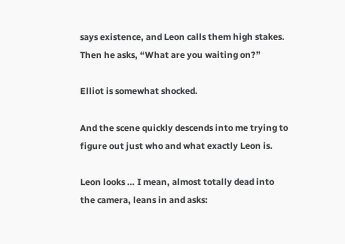says existence, and Leon calls them high stakes. Then he asks, “What are you waiting on?”

Elliot is somewhat shocked.

And the scene quickly descends into me trying to figure out just who and what exactly Leon is.

Leon looks … I mean, almost totally dead into the camera, leans in and asks: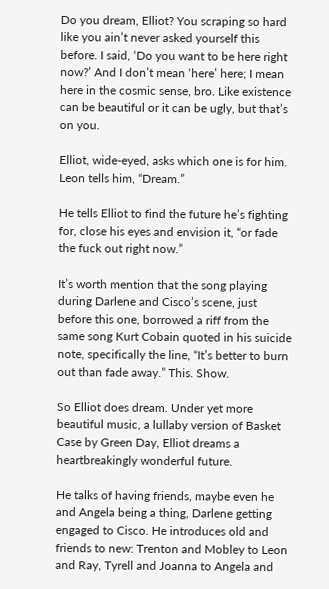Do you dream, Elliot? You scraping so hard like you ain’t never asked yourself this before. I said, ‘Do you want to be here right now?’ And I don’t mean ‘here’ here; I mean here in the cosmic sense, bro. Like existence can be beautiful or it can be ugly, but that’s on you.

Elliot, wide-eyed, asks which one is for him. Leon tells him, “Dream.”

He tells Elliot to find the future he’s fighting for, close his eyes and envision it, “or fade the fuck out right now.”

It’s worth mention that the song playing during Darlene and Cisco’s scene, just before this one, borrowed a riff from the same song Kurt Cobain quoted in his suicide note, specifically the line, “It’s better to burn out than fade away.” This. Show.

So Elliot does dream. Under yet more beautiful music, a lullaby version of Basket Case by Green Day, Elliot dreams a heartbreakingly wonderful future.

He talks of having friends, maybe even he and Angela being a thing, Darlene getting engaged to Cisco. He introduces old and friends to new: Trenton and Mobley to Leon and Ray, Tyrell and Joanna to Angela and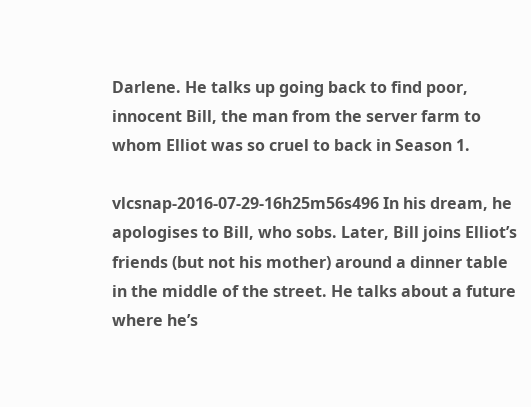Darlene. He talks up going back to find poor, innocent Bill, the man from the server farm to whom Elliot was so cruel to back in Season 1.

vlcsnap-2016-07-29-16h25m56s496 In his dream, he apologises to Bill, who sobs. Later, Bill joins Elliot’s friends (but not his mother) around a dinner table in the middle of the street. He talks about a future where he’s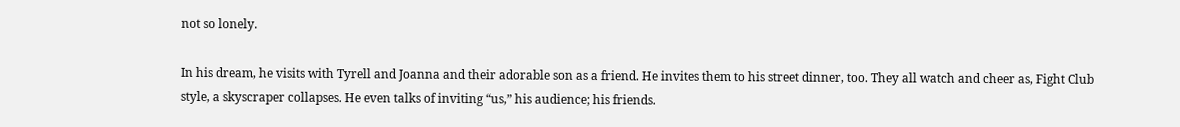not so lonely.

In his dream, he visits with Tyrell and Joanna and their adorable son as a friend. He invites them to his street dinner, too. They all watch and cheer as, Fight Club style, a skyscraper collapses. He even talks of inviting “us,” his audience; his friends.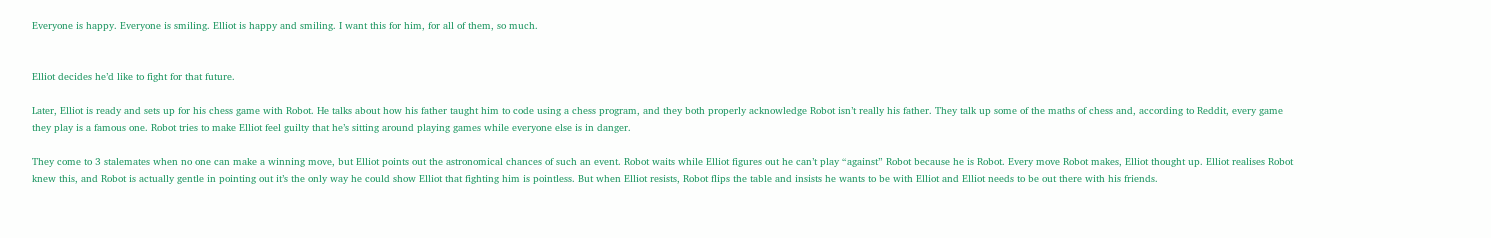Everyone is happy. Everyone is smiling. Elliot is happy and smiling. I want this for him, for all of them, so much.


Elliot decides he’d like to fight for that future.

Later, Elliot is ready and sets up for his chess game with Robot. He talks about how his father taught him to code using a chess program, and they both properly acknowledge Robot isn’t really his father. They talk up some of the maths of chess and, according to Reddit, every game they play is a famous one. Robot tries to make Elliot feel guilty that he’s sitting around playing games while everyone else is in danger.

They come to 3 stalemates when no one can make a winning move, but Elliot points out the astronomical chances of such an event. Robot waits while Elliot figures out he can’t play “against” Robot because he is Robot. Every move Robot makes, Elliot thought up. Elliot realises Robot knew this, and Robot is actually gentle in pointing out it’s the only way he could show Elliot that fighting him is pointless. But when Elliot resists, Robot flips the table and insists he wants to be with Elliot and Elliot needs to be out there with his friends.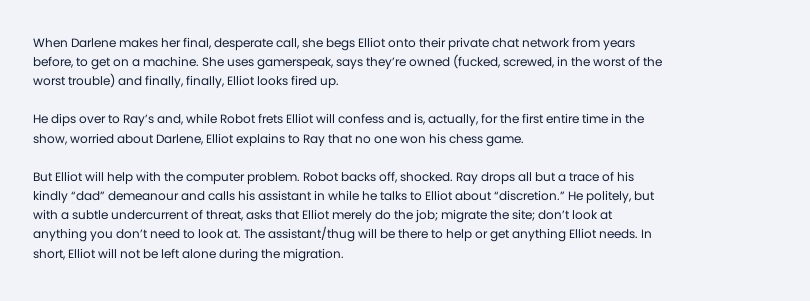When Darlene makes her final, desperate call, she begs Elliot onto their private chat network from years before, to get on a machine. She uses gamerspeak, says they’re owned (fucked, screwed, in the worst of the worst trouble) and finally, finally, Elliot looks fired up.

He dips over to Ray’s and, while Robot frets Elliot will confess and is, actually, for the first entire time in the show, worried about Darlene, Elliot explains to Ray that no one won his chess game.

But Elliot will help with the computer problem. Robot backs off, shocked. Ray drops all but a trace of his kindly “dad” demeanour and calls his assistant in while he talks to Elliot about “discretion.” He politely, but with a subtle undercurrent of threat, asks that Elliot merely do the job; migrate the site; don’t look at anything you don’t need to look at. The assistant/thug will be there to help or get anything Elliot needs. In short, Elliot will not be left alone during the migration.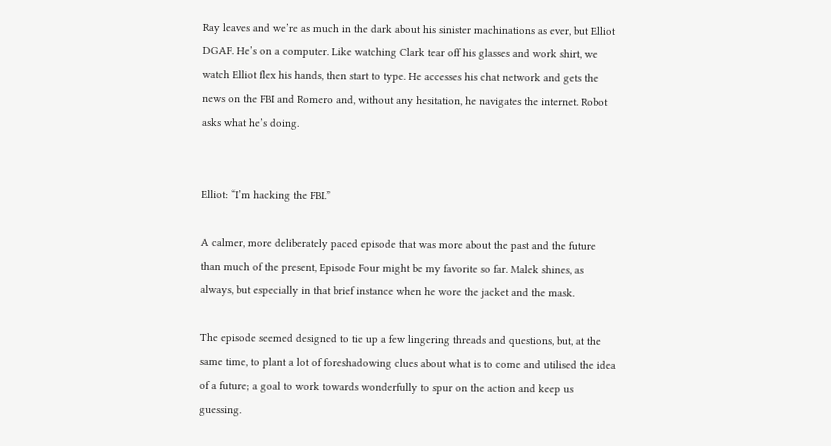Ray leaves and we’re as much in the dark about his sinister machinations as ever, but Elliot DGAF. He’s on a computer. Like watching Clark tear off his glasses and work shirt, we watch Elliot flex his hands, then start to type. He accesses his chat network and gets the news on the FBI and Romero and, without any hesitation, he navigates the internet. Robot asks what he’s doing.


Elliot: “I’m hacking the FBI.”

A calmer, more deliberately paced episode that was more about the past and the future than much of the present, Episode Four might be my favorite so far. Malek shines, as always, but especially in that brief instance when he wore the jacket and the mask.

The episode seemed designed to tie up a few lingering threads and questions, but, at the same time, to plant a lot of foreshadowing clues about what is to come and utilised the idea of a future; a goal to work towards wonderfully to spur on the action and keep us guessing.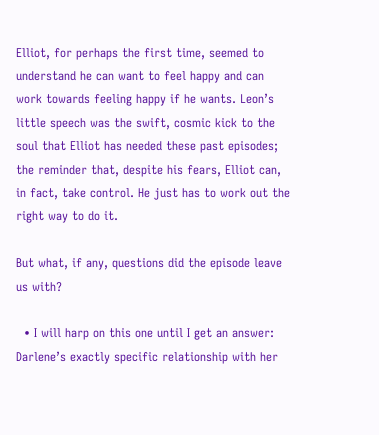Elliot, for perhaps the first time, seemed to understand he can want to feel happy and can work towards feeling happy if he wants. Leon’s little speech was the swift, cosmic kick to the soul that Elliot has needed these past episodes; the reminder that, despite his fears, Elliot can, in fact, take control. He just has to work out the right way to do it.

But what, if any, questions did the episode leave us with?

  • I will harp on this one until I get an answer: Darlene’s exactly specific relationship with her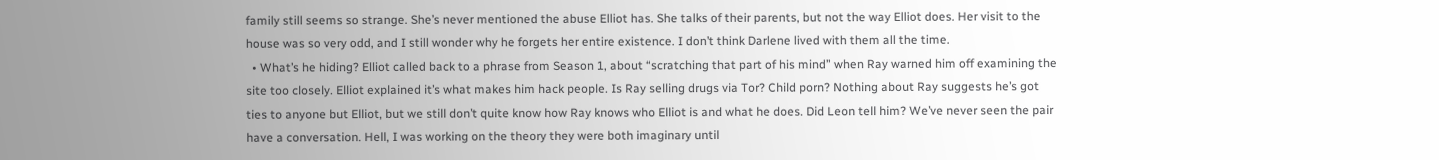family still seems so strange. She’s never mentioned the abuse Elliot has. She talks of their parents, but not the way Elliot does. Her visit to the house was so very odd, and I still wonder why he forgets her entire existence. I don’t think Darlene lived with them all the time.
  • What’s he hiding? Elliot called back to a phrase from Season 1, about “scratching that part of his mind” when Ray warned him off examining the site too closely. Elliot explained it’s what makes him hack people. Is Ray selling drugs via Tor? Child porn? Nothing about Ray suggests he’s got ties to anyone but Elliot, but we still don’t quite know how Ray knows who Elliot is and what he does. Did Leon tell him? We’ve never seen the pair have a conversation. Hell, I was working on the theory they were both imaginary until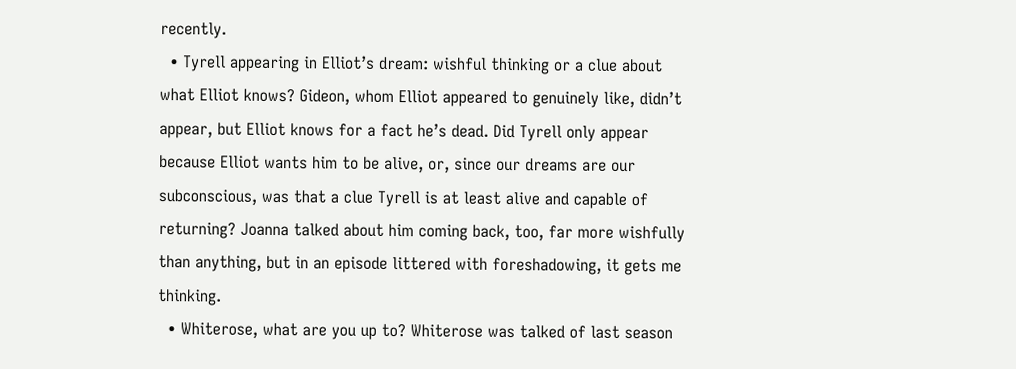recently.
  • Tyrell appearing in Elliot’s dream: wishful thinking or a clue about what Elliot knows? Gideon, whom Elliot appeared to genuinely like, didn’t appear, but Elliot knows for a fact he’s dead. Did Tyrell only appear because Elliot wants him to be alive, or, since our dreams are our subconscious, was that a clue Tyrell is at least alive and capable of returning? Joanna talked about him coming back, too, far more wishfully than anything, but in an episode littered with foreshadowing, it gets me thinking.
  • Whiterose, what are you up to? Whiterose was talked of last season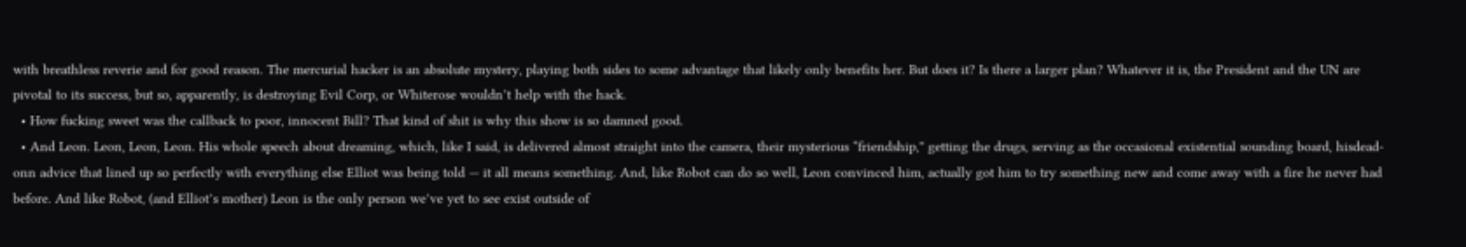with breathless reverie and for good reason. The mercurial hacker is an absolute mystery, playing both sides to some advantage that likely only benefits her. But does it? Is there a larger plan? Whatever it is, the President and the UN are pivotal to its success, but so, apparently, is destroying Evil Corp, or Whiterose wouldn’t help with the hack.
  • How fucking sweet was the callback to poor, innocent Bill? That kind of shit is why this show is so damned good.
  • And Leon. Leon, Leon, Leon. His whole speech about dreaming, which, like I said, is delivered almost straight into the camera, their mysterious “friendship,” getting the drugs, serving as the occasional existential sounding board, hisdead-onn advice that lined up so perfectly with everything else Elliot was being told — it all means something. And, like Robot can do so well, Leon convinced him, actually got him to try something new and come away with a fire he never had before. And like Robot, (and Elliot’s mother) Leon is the only person we’ve yet to see exist outside of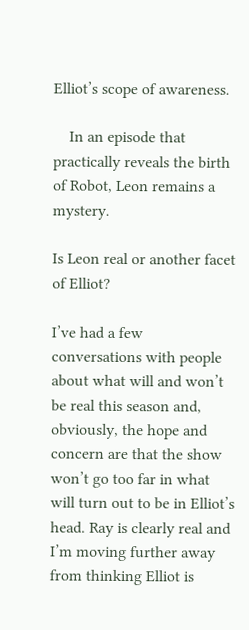Elliot’s scope of awareness.

    In an episode that practically reveals the birth of Robot, Leon remains a mystery.

Is Leon real or another facet of Elliot?

I’ve had a few conversations with people about what will and won’t be real this season and, obviously, the hope and concern are that the show won’t go too far in what will turn out to be in Elliot’s head. Ray is clearly real and I’m moving further away from thinking Elliot is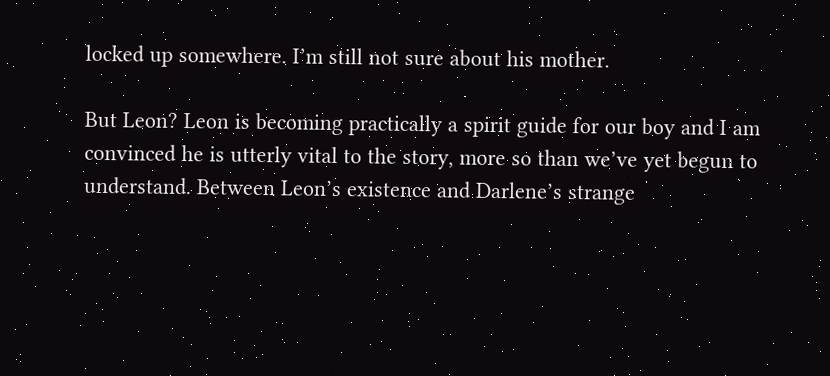locked up somewhere. I’m still not sure about his mother.

But Leon? Leon is becoming practically a spirit guide for our boy and I am convinced he is utterly vital to the story, more so than we’ve yet begun to understand. Between Leon’s existence and Darlene’s strange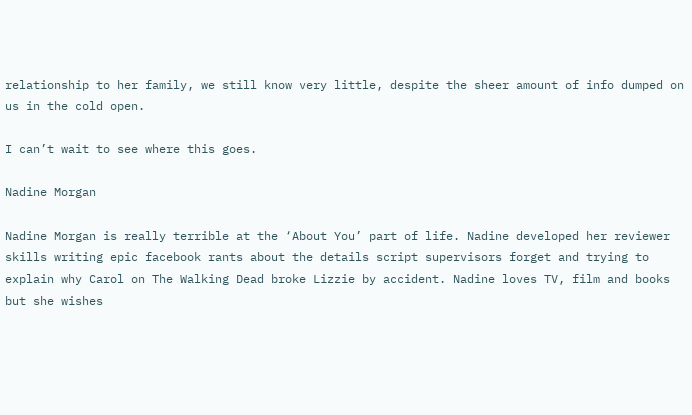relationship to her family, we still know very little, despite the sheer amount of info dumped on us in the cold open.

I can’t wait to see where this goes.

Nadine Morgan

Nadine Morgan is really terrible at the ‘About You’ part of life. Nadine developed her reviewer skills writing epic facebook rants about the details script supervisors forget and trying to explain why Carol on The Walking Dead broke Lizzie by accident. Nadine loves TV, film and books but she wishes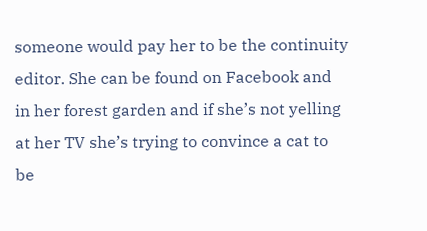someone would pay her to be the continuity editor. She can be found on Facebook and in her forest garden and if she’s not yelling at her TV she’s trying to convince a cat to be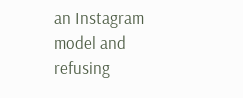an Instagram model and refusing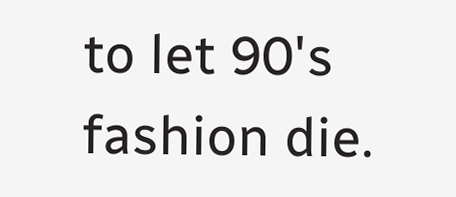to let 90's fashion die.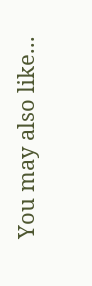You may also like...